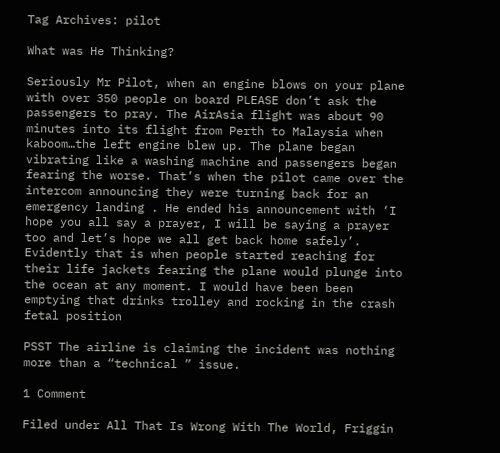Tag Archives: pilot

What was He Thinking?

Seriously Mr Pilot, when an engine blows on your plane with over 350 people on board PLEASE don’t ask the passengers to pray. The AirAsia flight was about 90 minutes into its flight from Perth to Malaysia when kaboom…the left engine blew up. The plane began vibrating like a washing machine and passengers began fearing the worse. That’s when the pilot came over the intercom announcing they were turning back for an emergency landing . He ended his announcement with ‘I hope you all say a prayer, I will be saying a prayer too and let’s hope we all get back home safely’. Evidently that is when people started reaching for their life jackets fearing the plane would plunge into the ocean at any moment. I would have been been emptying that drinks trolley and rocking in the crash fetal position

PSST The airline is claiming the incident was nothing more than a “technical ” issue.

1 Comment

Filed under All That Is Wrong With The World, Friggin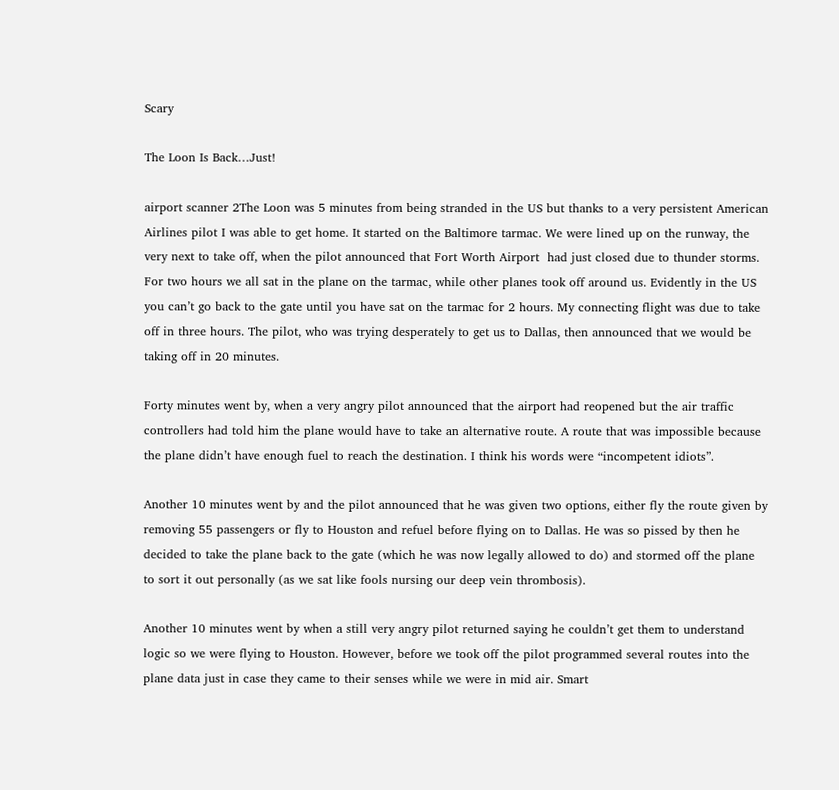Scary

The Loon Is Back…Just!

airport scanner 2The Loon was 5 minutes from being stranded in the US but thanks to a very persistent American Airlines pilot I was able to get home. It started on the Baltimore tarmac. We were lined up on the runway, the very next to take off, when the pilot announced that Fort Worth Airport  had just closed due to thunder storms. For two hours we all sat in the plane on the tarmac, while other planes took off around us. Evidently in the US you can’t go back to the gate until you have sat on the tarmac for 2 hours. My connecting flight was due to take off in three hours. The pilot, who was trying desperately to get us to Dallas, then announced that we would be taking off in 20 minutes.

Forty minutes went by, when a very angry pilot announced that the airport had reopened but the air traffic controllers had told him the plane would have to take an alternative route. A route that was impossible because the plane didn’t have enough fuel to reach the destination. I think his words were “incompetent idiots”.

Another 10 minutes went by and the pilot announced that he was given two options, either fly the route given by removing 55 passengers or fly to Houston and refuel before flying on to Dallas. He was so pissed by then he decided to take the plane back to the gate (which he was now legally allowed to do) and stormed off the plane to sort it out personally (as we sat like fools nursing our deep vein thrombosis).

Another 10 minutes went by when a still very angry pilot returned saying he couldn’t get them to understand logic so we were flying to Houston. However, before we took off the pilot programmed several routes into the plane data just in case they came to their senses while we were in mid air. Smart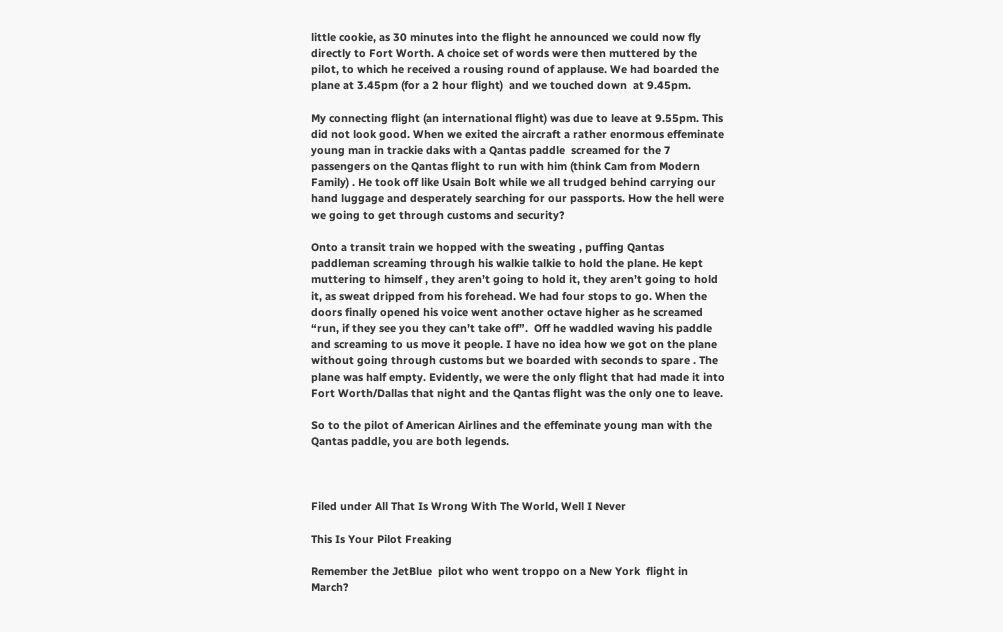little cookie, as 30 minutes into the flight he announced we could now fly directly to Fort Worth. A choice set of words were then muttered by the pilot, to which he received a rousing round of applause. We had boarded the plane at 3.45pm (for a 2 hour flight)  and we touched down  at 9.45pm.

My connecting flight (an international flight) was due to leave at 9.55pm. This did not look good. When we exited the aircraft a rather enormous effeminate young man in trackie daks with a Qantas paddle  screamed for the 7 passengers on the Qantas flight to run with him (think Cam from Modern Family) . He took off like Usain Bolt while we all trudged behind carrying our hand luggage and desperately searching for our passports. How the hell were we going to get through customs and security?

Onto a transit train we hopped with the sweating , puffing Qantas paddleman screaming through his walkie talkie to hold the plane. He kept muttering to himself , they aren’t going to hold it, they aren’t going to hold it, as sweat dripped from his forehead. We had four stops to go. When the doors finally opened his voice went another octave higher as he screamed “run, if they see you they can’t take off”.  Off he waddled waving his paddle and screaming to us move it people. I have no idea how we got on the plane without going through customs but we boarded with seconds to spare . The plane was half empty. Evidently, we were the only flight that had made it into Fort Worth/Dallas that night and the Qantas flight was the only one to leave.

So to the pilot of American Airlines and the effeminate young man with the Qantas paddle, you are both legends.



Filed under All That Is Wrong With The World, Well I Never

This Is Your Pilot Freaking

Remember the JetBlue  pilot who went troppo on a New York  flight in March?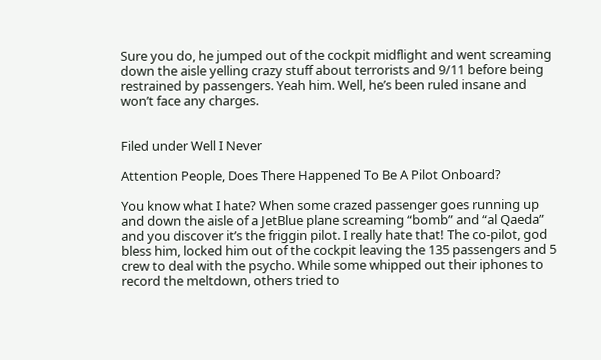Sure you do, he jumped out of the cockpit midflight and went screaming down the aisle yelling crazy stuff about terrorists and 9/11 before being restrained by passengers. Yeah him. Well, he’s been ruled insane and won’t face any charges.


Filed under Well I Never

Attention People, Does There Happened To Be A Pilot Onboard?

You know what I hate? When some crazed passenger goes running up and down the aisle of a JetBlue plane screaming “bomb” and “al Qaeda” and you discover it’s the friggin pilot. I really hate that! The co-pilot, god bless him, locked him out of the cockpit leaving the 135 passengers and 5 crew to deal with the psycho. While some whipped out their iphones to record the meltdown, others tried to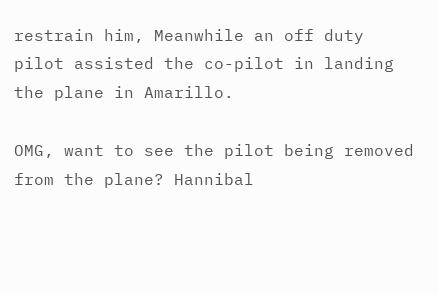restrain him, Meanwhile an off duty pilot assisted the co-pilot in landing the plane in Amarillo.

OMG, want to see the pilot being removed from the plane? Hannibal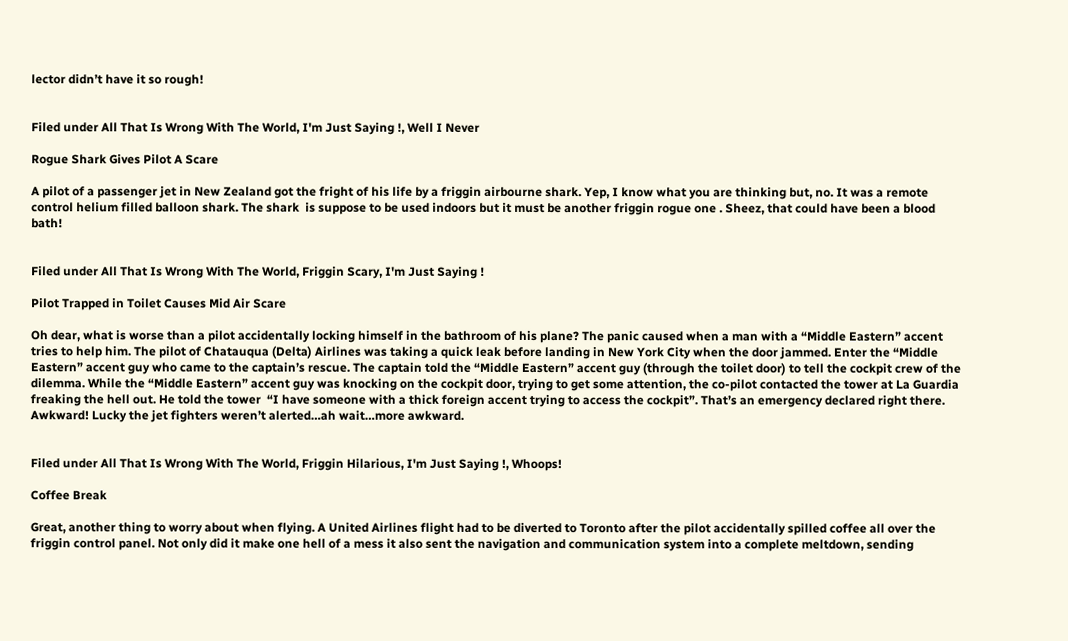lector didn’t have it so rough!


Filed under All That Is Wrong With The World, I'm Just Saying !, Well I Never

Rogue Shark Gives Pilot A Scare

A pilot of a passenger jet in New Zealand got the fright of his life by a friggin airbourne shark. Yep, I know what you are thinking but, no. It was a remote control helium filled balloon shark. The shark  is suppose to be used indoors but it must be another friggin rogue one . Sheez, that could have been a blood bath!


Filed under All That Is Wrong With The World, Friggin Scary, I'm Just Saying !

Pilot Trapped in Toilet Causes Mid Air Scare

Oh dear, what is worse than a pilot accidentally locking himself in the bathroom of his plane? The panic caused when a man with a “Middle Eastern” accent tries to help him. The pilot of Chatauqua (Delta) Airlines was taking a quick leak before landing in New York City when the door jammed. Enter the “Middle Eastern” accent guy who came to the captain’s rescue. The captain told the “Middle Eastern” accent guy (through the toilet door) to tell the cockpit crew of the dilemma. While the “Middle Eastern” accent guy was knocking on the cockpit door, trying to get some attention, the co-pilot contacted the tower at La Guardia freaking the hell out. He told the tower  “I have someone with a thick foreign accent trying to access the cockpit”. That’s an emergency declared right there. Awkward! Lucky the jet fighters weren’t alerted…ah wait…more awkward.


Filed under All That Is Wrong With The World, Friggin Hilarious, I'm Just Saying !, Whoops!

Coffee Break

Great, another thing to worry about when flying. A United Airlines flight had to be diverted to Toronto after the pilot accidentally spilled coffee all over the friggin control panel. Not only did it make one hell of a mess it also sent the navigation and communication system into a complete meltdown, sending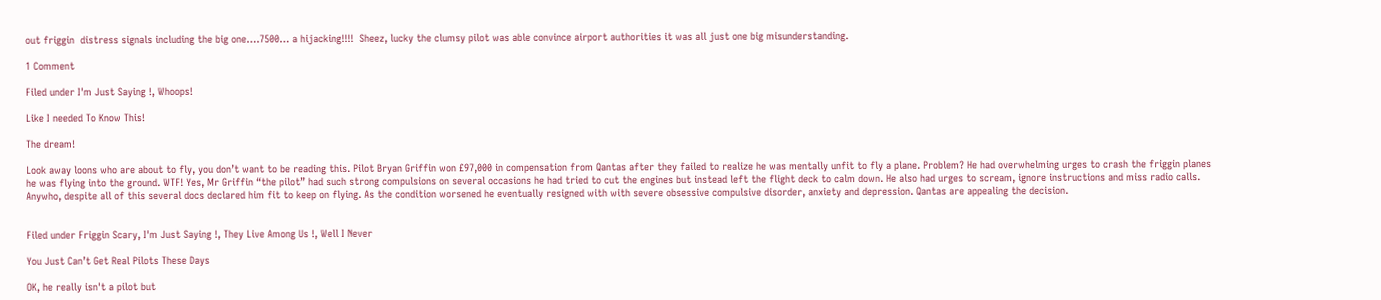out friggin  distress signals including the big one….7500… a hijacking!!!!  Sheez, lucky the clumsy pilot was able convince airport authorities it was all just one big misunderstanding.

1 Comment

Filed under I'm Just Saying !, Whoops!

Like I needed To Know This!

The dream!

Look away loons who are about to fly, you don’t want to be reading this. Pilot Bryan Griffin won £97,000 in compensation from Qantas after they failed to realize he was mentally unfit to fly a plane. Problem? He had overwhelming urges to crash the friggin planes he was flying into the ground. WTF! Yes, Mr Griffin “the pilot” had such strong compulsions on several occasions he had tried to cut the engines but instead left the flight deck to calm down. He also had urges to scream, ignore instructions and miss radio calls. Anywho, despite all of this several docs declared him fit to keep on flying. As the condition worsened he eventually resigned with with severe obsessive compulsive disorder, anxiety and depression. Qantas are appealing the decision.


Filed under Friggin Scary, I'm Just Saying !, They Live Among Us !, Well I Never

You Just Can’t Get Real Pilots These Days

OK, he really isn't a pilot but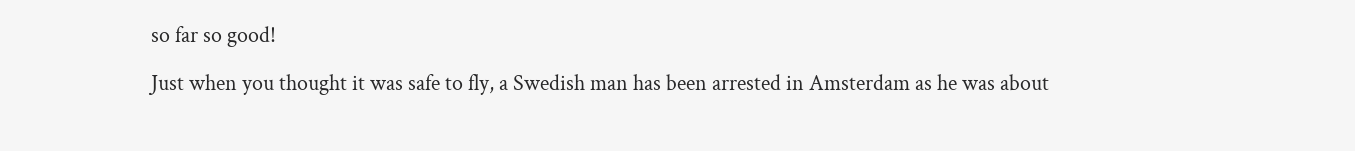so far so good!

Just when you thought it was safe to fly, a Swedish man has been arrested in Amsterdam as he was about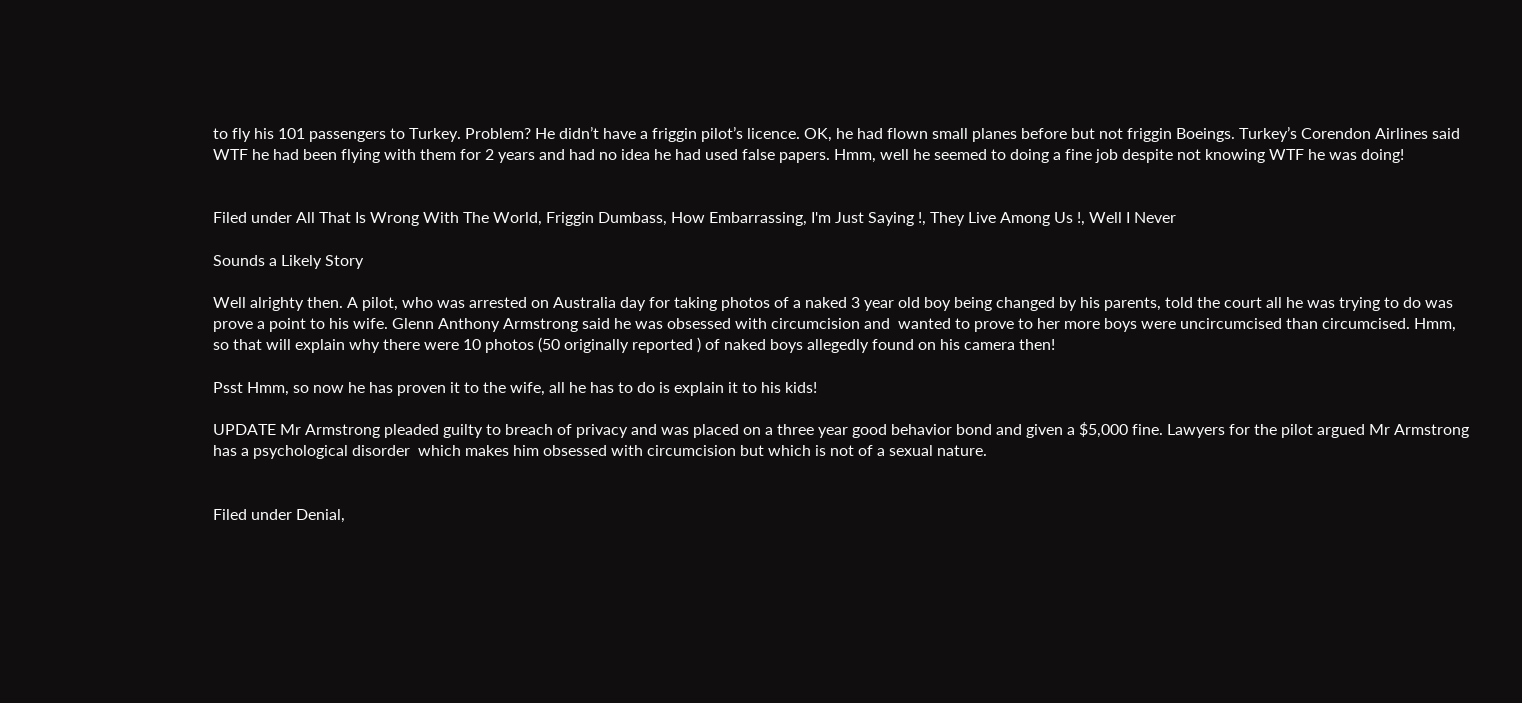to fly his 101 passengers to Turkey. Problem? He didn’t have a friggin pilot’s licence. OK, he had flown small planes before but not friggin Boeings. Turkey’s Corendon Airlines said WTF he had been flying with them for 2 years and had no idea he had used false papers. Hmm, well he seemed to doing a fine job despite not knowing WTF he was doing!


Filed under All That Is Wrong With The World, Friggin Dumbass, How Embarrassing, I'm Just Saying !, They Live Among Us !, Well I Never

Sounds a Likely Story

Well alrighty then. A pilot, who was arrested on Australia day for taking photos of a naked 3 year old boy being changed by his parents, told the court all he was trying to do was prove a point to his wife. Glenn Anthony Armstrong said he was obsessed with circumcision and  wanted to prove to her more boys were uncircumcised than circumcised. Hmm, so that will explain why there were 10 photos (50 originally reported ) of naked boys allegedly found on his camera then!

Psst Hmm, so now he has proven it to the wife, all he has to do is explain it to his kids!

UPDATE Mr Armstrong pleaded guilty to breach of privacy and was placed on a three year good behavior bond and given a $5,000 fine. Lawyers for the pilot argued Mr Armstrong has a psychological disorder  which makes him obsessed with circumcision but which is not of a sexual nature.


Filed under Denial,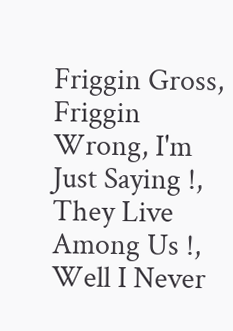Friggin Gross, Friggin Wrong, I'm Just Saying !, They Live Among Us !, Well I Never